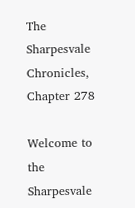The Sharpesvale Chronicles, Chapter 278

Welcome to the Sharpesvale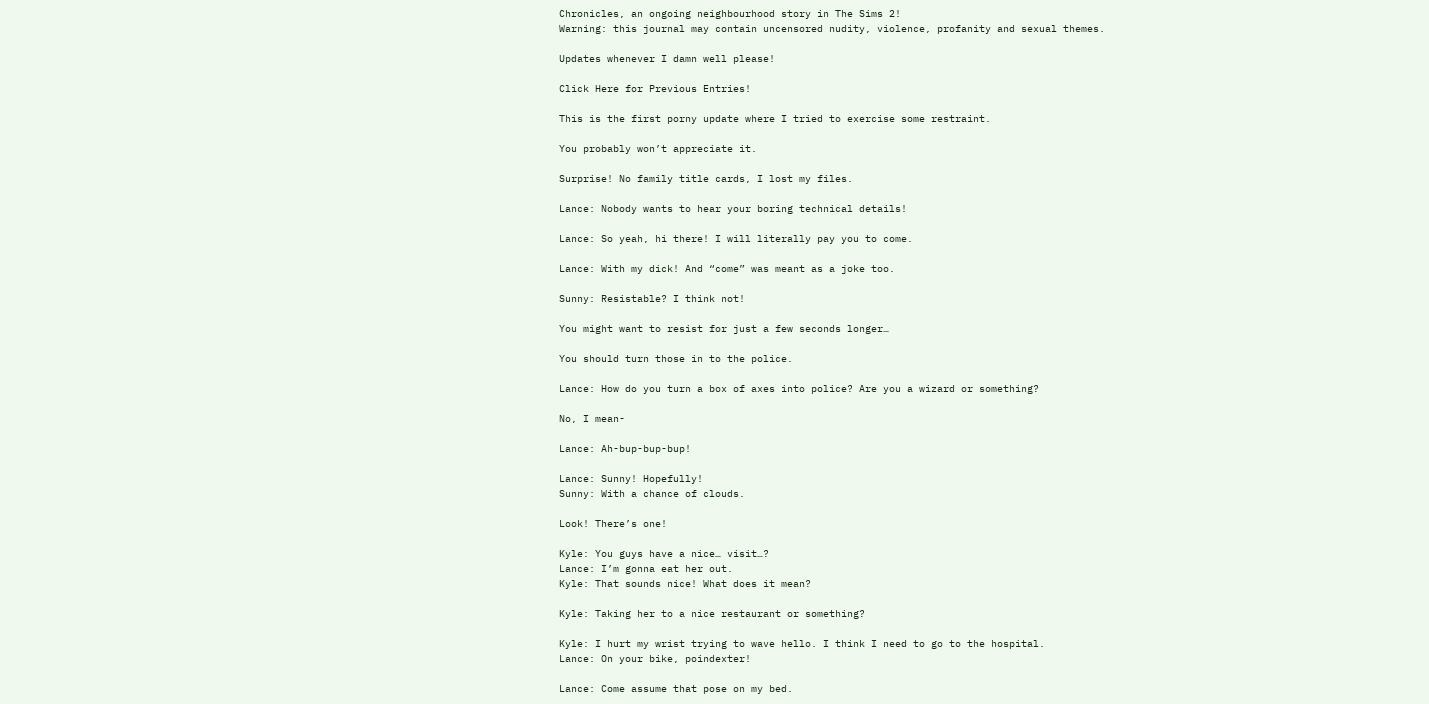Chronicles, an ongoing neighbourhood story in The Sims 2!
Warning: this journal may contain uncensored nudity, violence, profanity and sexual themes.

Updates whenever I damn well please!

Click Here for Previous Entries!

This is the first porny update where I tried to exercise some restraint.

You probably won’t appreciate it.

Surprise! No family title cards, I lost my files.

Lance: Nobody wants to hear your boring technical details!

Lance: So yeah, hi there! I will literally pay you to come.

Lance: With my dick! And “come” was meant as a joke too.

Sunny: Resistable? I think not!

You might want to resist for just a few seconds longer…

You should turn those in to the police.

Lance: How do you turn a box of axes into police? Are you a wizard or something?

No, I mean-

Lance: Ah-bup-bup-bup!

Lance: Sunny! Hopefully!
Sunny: With a chance of clouds.

Look! There’s one!

Kyle: You guys have a nice… visit…?
Lance: I’m gonna eat her out.
Kyle: That sounds nice! What does it mean?

Kyle: Taking her to a nice restaurant or something?

Kyle: I hurt my wrist trying to wave hello. I think I need to go to the hospital.
Lance: On your bike, poindexter!

Lance: Come assume that pose on my bed.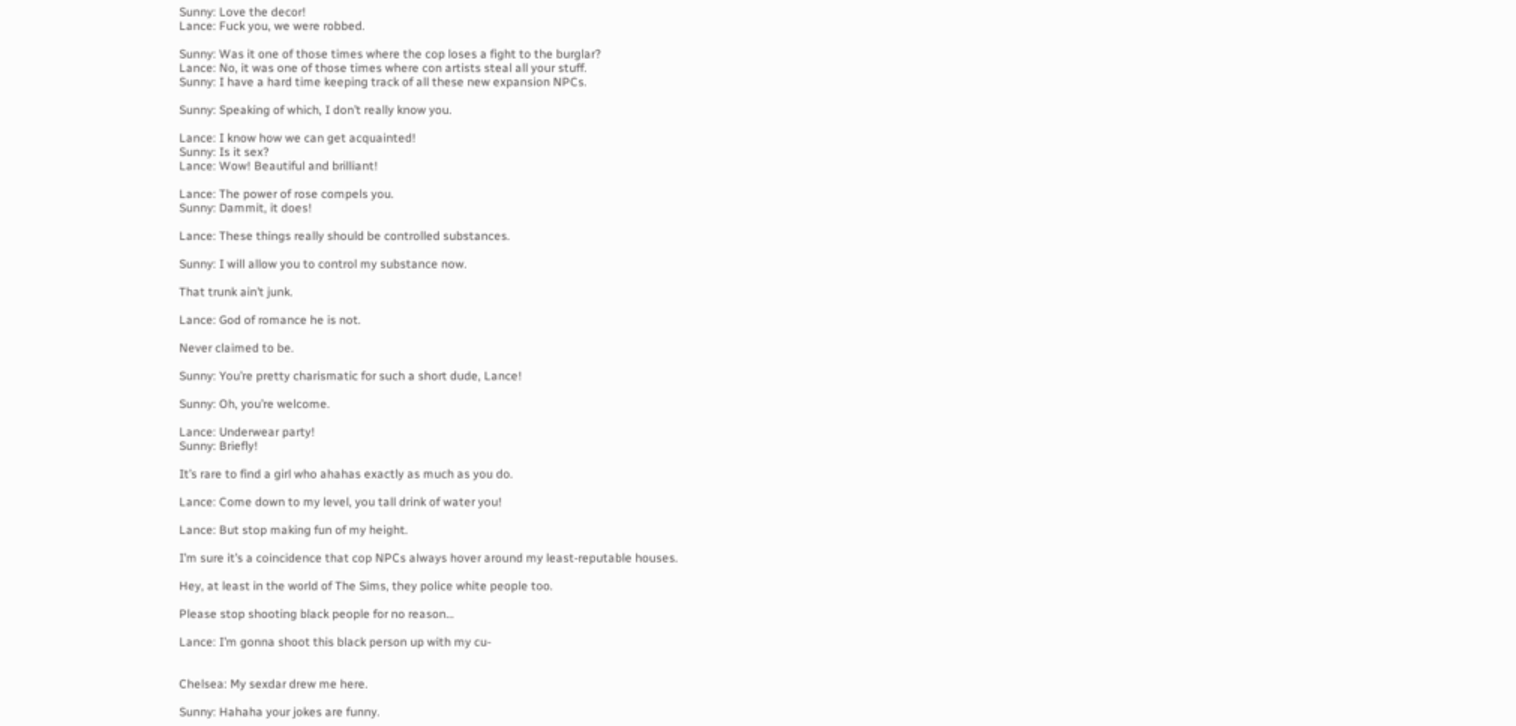Sunny: Love the decor!
Lance: Fuck you, we were robbed.

Sunny: Was it one of those times where the cop loses a fight to the burglar?
Lance: No, it was one of those times where con artists steal all your stuff.
Sunny: I have a hard time keeping track of all these new expansion NPCs.

Sunny: Speaking of which, I don’t really know you.

Lance: I know how we can get acquainted!
Sunny: Is it sex?
Lance: Wow! Beautiful and brilliant!

Lance: The power of rose compels you.
Sunny: Dammit, it does!

Lance: These things really should be controlled substances.

Sunny: I will allow you to control my substance now.

That trunk ain’t junk.

Lance: God of romance he is not.

Never claimed to be.

Sunny: You’re pretty charismatic for such a short dude, Lance!

Sunny: Oh, you’re welcome.

Lance: Underwear party!
Sunny: Briefly!

It’s rare to find a girl who ahahas exactly as much as you do.

Lance: Come down to my level, you tall drink of water you!

Lance: But stop making fun of my height.

I’m sure it’s a coincidence that cop NPCs always hover around my least-reputable houses.

Hey, at least in the world of The Sims, they police white people too.

Please stop shooting black people for no reason…

Lance: I’m gonna shoot this black person up with my cu-


Chelsea: My sexdar drew me here.

Sunny: Hahaha your jokes are funny.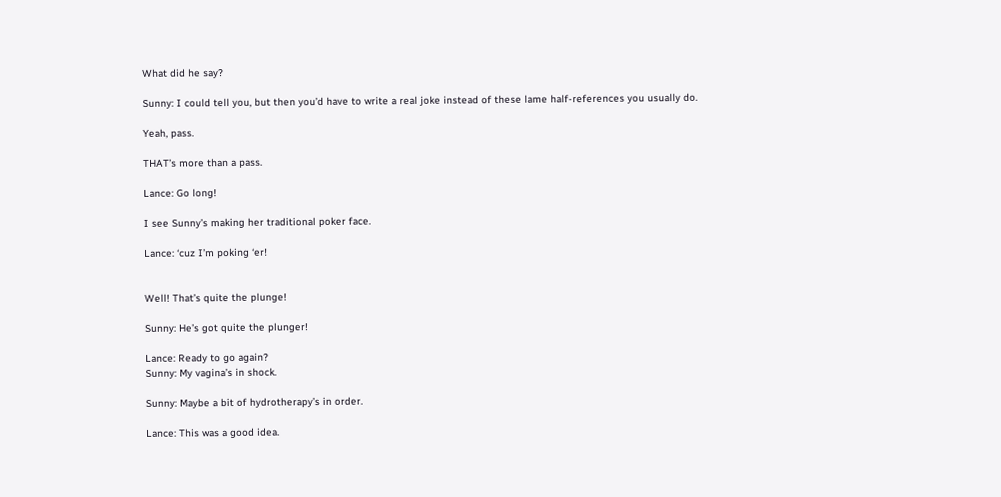What did he say?

Sunny: I could tell you, but then you’d have to write a real joke instead of these lame half-references you usually do.

Yeah, pass.

THAT’s more than a pass.

Lance: Go long!

I see Sunny’s making her traditional poker face.

Lance: ‘cuz I’m poking ‘er!


Well! That’s quite the plunge!

Sunny: He’s got quite the plunger!

Lance: Ready to go again?
Sunny: My vagina’s in shock.

Sunny: Maybe a bit of hydrotherapy’s in order.

Lance: This was a good idea.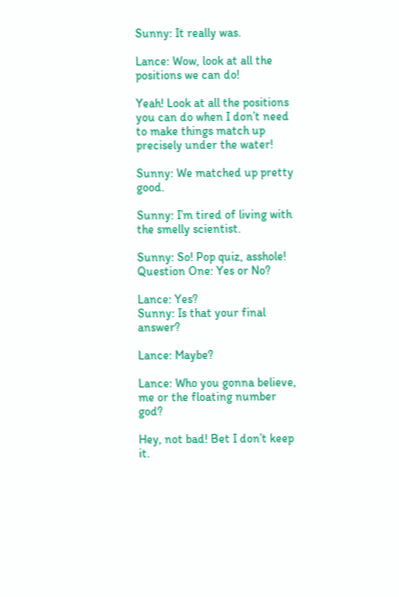Sunny: It really was.

Lance: Wow, look at all the positions we can do!

Yeah! Look at all the positions you can do when I don’t need to make things match up precisely under the water!

Sunny: We matched up pretty good.

Sunny: I’m tired of living with the smelly scientist.

Sunny: So! Pop quiz, asshole! Question One: Yes or No?

Lance: Yes?
Sunny: Is that your final answer?

Lance: Maybe?

Lance: Who you gonna believe, me or the floating number god?

Hey, not bad! Bet I don’t keep it.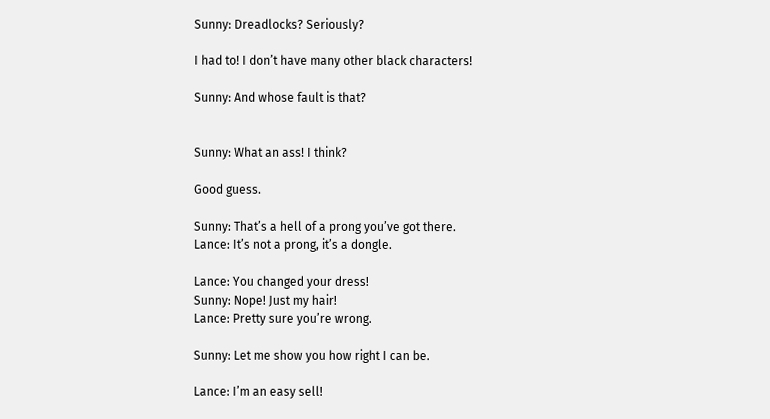Sunny: Dreadlocks? Seriously?

I had to! I don’t have many other black characters!

Sunny: And whose fault is that?


Sunny: What an ass! I think?

Good guess.

Sunny: That’s a hell of a prong you’ve got there.
Lance: It’s not a prong, it’s a dongle.

Lance: You changed your dress!
Sunny: Nope! Just my hair!
Lance: Pretty sure you’re wrong.

Sunny: Let me show you how right I can be.

Lance: I’m an easy sell!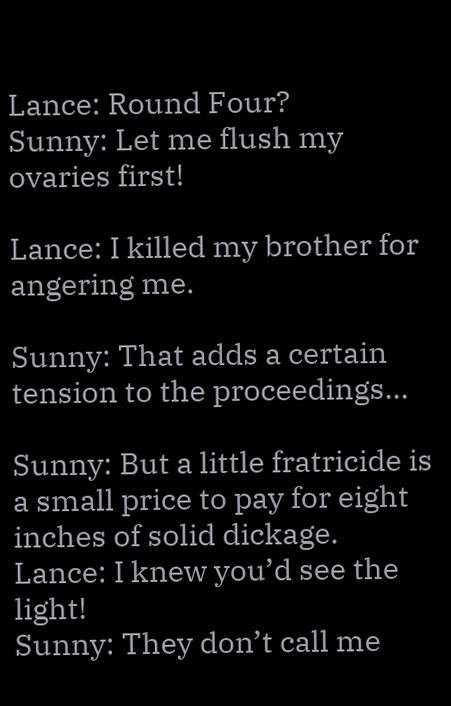Lance: Round Four?
Sunny: Let me flush my ovaries first!

Lance: I killed my brother for angering me.

Sunny: That adds a certain tension to the proceedings…

Sunny: But a little fratricide is a small price to pay for eight inches of solid dickage.
Lance: I knew you’d see the light!
Sunny: They don’t call me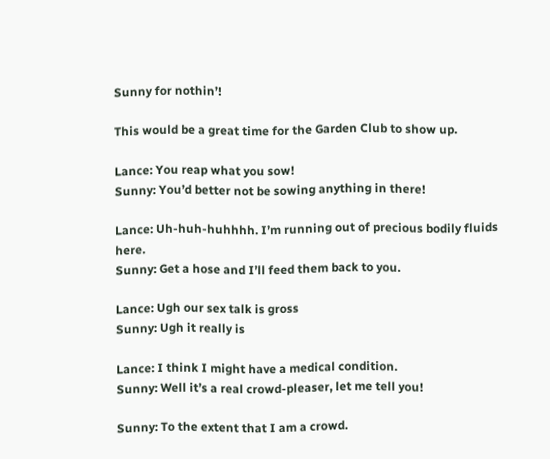Sunny for nothin’!

This would be a great time for the Garden Club to show up.

Lance: You reap what you sow!
Sunny: You’d better not be sowing anything in there!

Lance: Uh-huh-huhhhh. I’m running out of precious bodily fluids here.
Sunny: Get a hose and I’ll feed them back to you.

Lance: Ugh our sex talk is gross
Sunny: Ugh it really is

Lance: I think I might have a medical condition.
Sunny: Well it’s a real crowd-pleaser, let me tell you!

Sunny: To the extent that I am a crowd.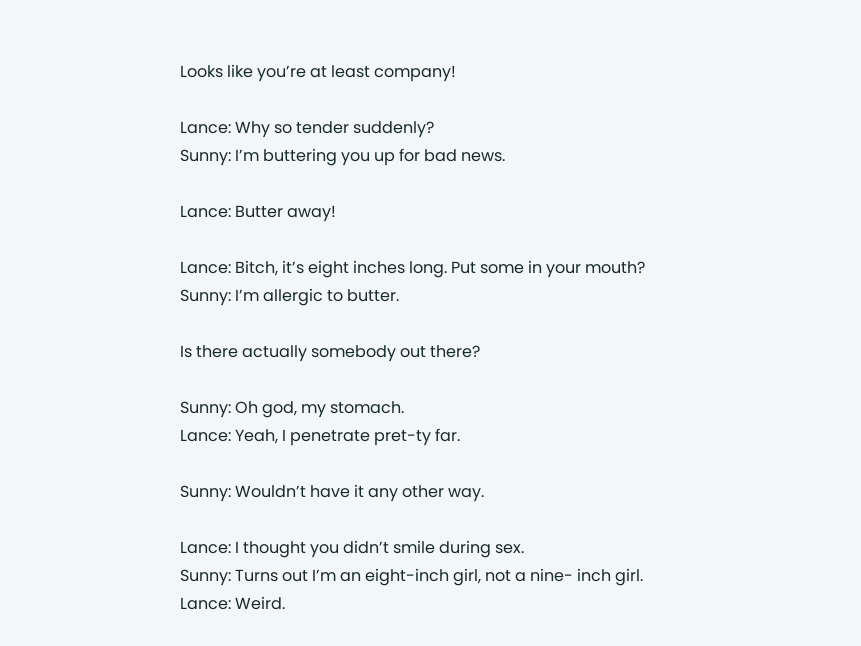Looks like you’re at least company!

Lance: Why so tender suddenly?
Sunny: I’m buttering you up for bad news.

Lance: Butter away!

Lance: Bitch, it’s eight inches long. Put some in your mouth?
Sunny: I’m allergic to butter.

Is there actually somebody out there?

Sunny: Oh god, my stomach.
Lance: Yeah, I penetrate pret-ty far.

Sunny: Wouldn’t have it any other way.

Lance: I thought you didn’t smile during sex.
Sunny: Turns out I’m an eight-inch girl, not a nine- inch girl.
Lance: Weird.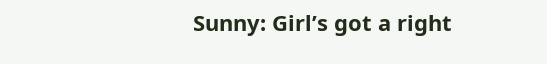Sunny: Girl’s got a right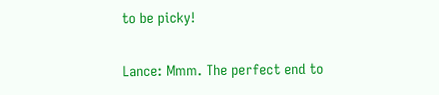to be picky!

Lance: Mmm. The perfect end to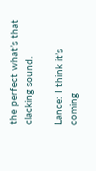the perfect what’s that clacking sound.

Lance: I think it’s coming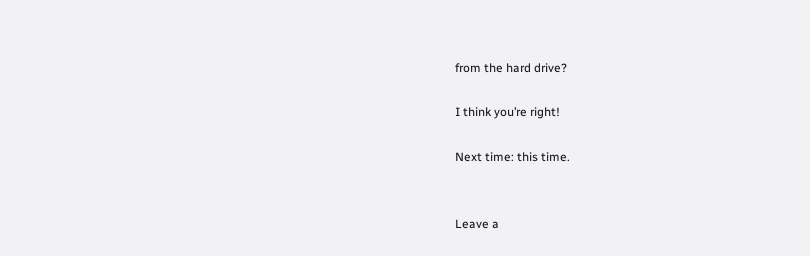from the hard drive?

I think you’re right!

Next time: this time.


Leave a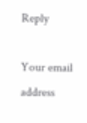Reply

Your email address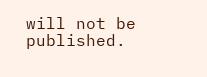will not be published.